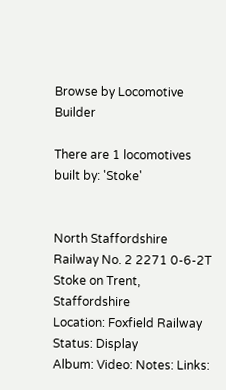Browse by Locomotive Builder

There are 1 locomotives built by: 'Stoke'


North Staffordshire Railway No. 2 2271 0-6-2T
Stoke on Trent, Staffordshire
Location: Foxfield Railway
Status: Display
Album: Video: Notes: Links: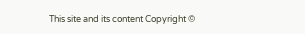This site and its content Copyright ©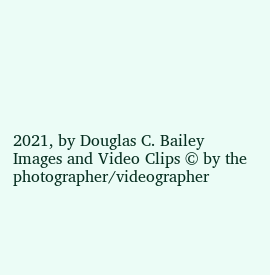2021, by Douglas C. Bailey
Images and Video Clips © by the photographer/videographer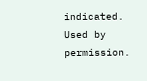indicated. Used by permission.